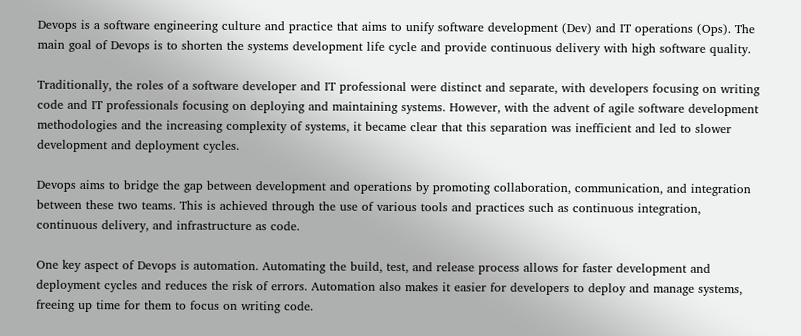Devops is a software engineering culture and practice that aims to unify software development (Dev) and IT operations (Ops). The main goal of Devops is to shorten the systems development life cycle and provide continuous delivery with high software quality.

Traditionally, the roles of a software developer and IT professional were distinct and separate, with developers focusing on writing code and IT professionals focusing on deploying and maintaining systems. However, with the advent of agile software development methodologies and the increasing complexity of systems, it became clear that this separation was inefficient and led to slower development and deployment cycles.

Devops aims to bridge the gap between development and operations by promoting collaboration, communication, and integration between these two teams. This is achieved through the use of various tools and practices such as continuous integration, continuous delivery, and infrastructure as code.

One key aspect of Devops is automation. Automating the build, test, and release process allows for faster development and deployment cycles and reduces the risk of errors. Automation also makes it easier for developers to deploy and manage systems, freeing up time for them to focus on writing code.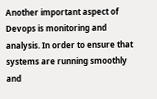Another important aspect of Devops is monitoring and analysis. In order to ensure that systems are running smoothly and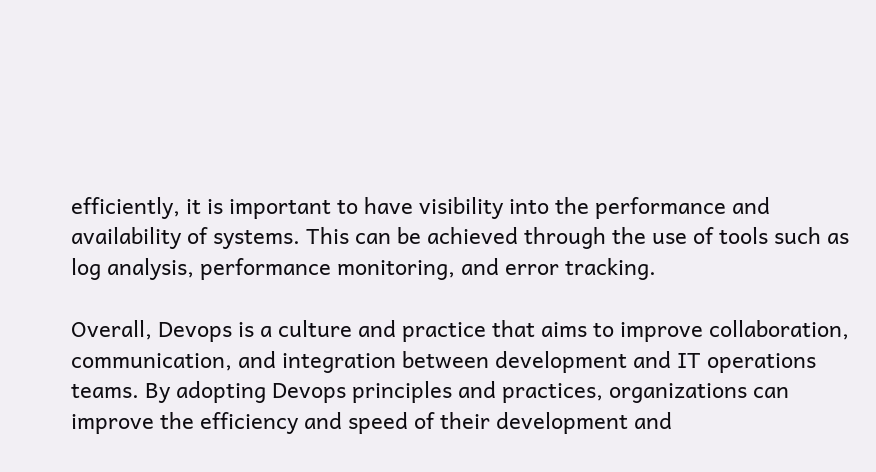efficiently, it is important to have visibility into the performance and availability of systems. This can be achieved through the use of tools such as log analysis, performance monitoring, and error tracking.

Overall, Devops is a culture and practice that aims to improve collaboration, communication, and integration between development and IT operations teams. By adopting Devops principles and practices, organizations can improve the efficiency and speed of their development and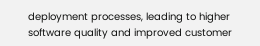deployment processes, leading to higher software quality and improved customer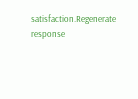satisfaction.Regenerate response